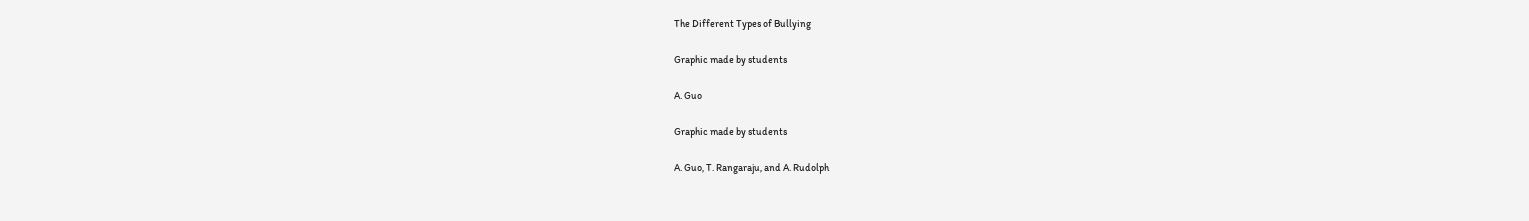The Different Types of Bullying

Graphic made by students

A. Guo

Graphic made by students

A. Guo, T. Rangaraju, and A. Rudolph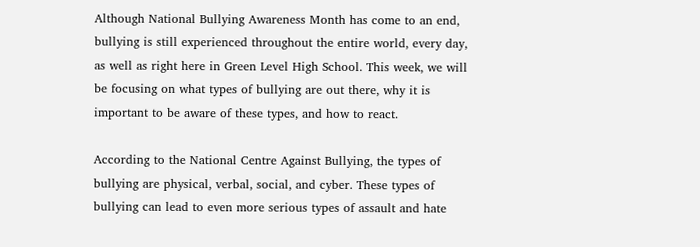Although National Bullying Awareness Month has come to an end, bullying is still experienced throughout the entire world, every day, as well as right here in Green Level High School. This week, we will be focusing on what types of bullying are out there, why it is important to be aware of these types, and how to react.

According to the National Centre Against Bullying, the types of bullying are physical, verbal, social, and cyber. These types of bullying can lead to even more serious types of assault and hate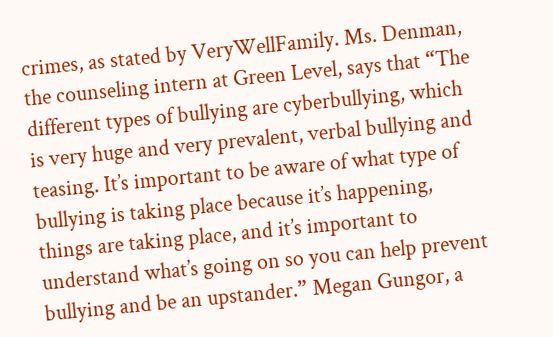crimes, as stated by VeryWellFamily. Ms. Denman, the counseling intern at Green Level, says that “The different types of bullying are cyberbullying, which is very huge and very prevalent, verbal bullying and teasing. It’s important to be aware of what type of bullying is taking place because it’s happening, things are taking place, and it’s important to understand what’s going on so you can help prevent bullying and be an upstander.” Megan Gungor, a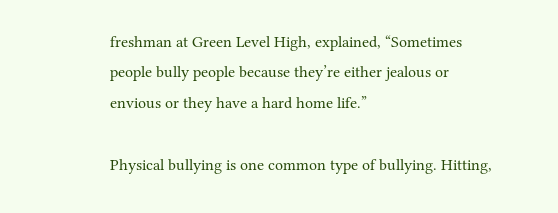freshman at Green Level High, explained, “Sometimes people bully people because they’re either jealous or envious or they have a hard home life.”

Physical bullying is one common type of bullying. Hitting,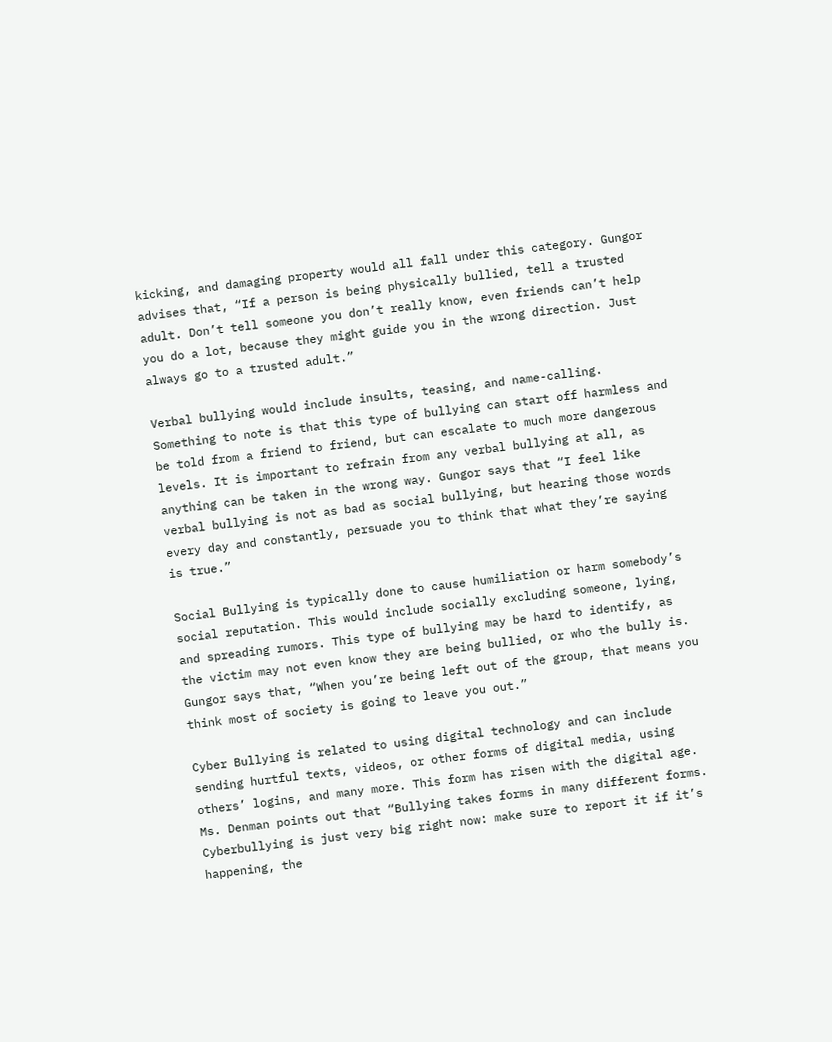kicking, and damaging property would all fall under this category. Gungor advises that, “If a person is being physically bullied, tell a trusted adult. Don’t tell someone you don’t really know, even friends can’t help you do a lot, because they might guide you in the wrong direction. Just always go to a trusted adult.”

Verbal bullying would include insults, teasing, and name-calling. Something to note is that this type of bullying can start off harmless and be told from a friend to friend, but can escalate to much more dangerous levels. It is important to refrain from any verbal bullying at all, as anything can be taken in the wrong way. Gungor says that “I feel like verbal bullying is not as bad as social bullying, but hearing those words every day and constantly, persuade you to think that what they’re saying is true.”

Social Bullying is typically done to cause humiliation or harm somebody’s social reputation. This would include socially excluding someone, lying, and spreading rumors. This type of bullying may be hard to identify, as the victim may not even know they are being bullied, or who the bully is. Gungor says that, “When you’re being left out of the group, that means you think most of society is going to leave you out.”

Cyber Bullying is related to using digital technology and can include sending hurtful texts, videos, or other forms of digital media, using others’ logins, and many more. This form has risen with the digital age. Ms. Denman points out that “Bullying takes forms in many different forms. Cyberbullying is just very big right now: make sure to report it if it’s happening, the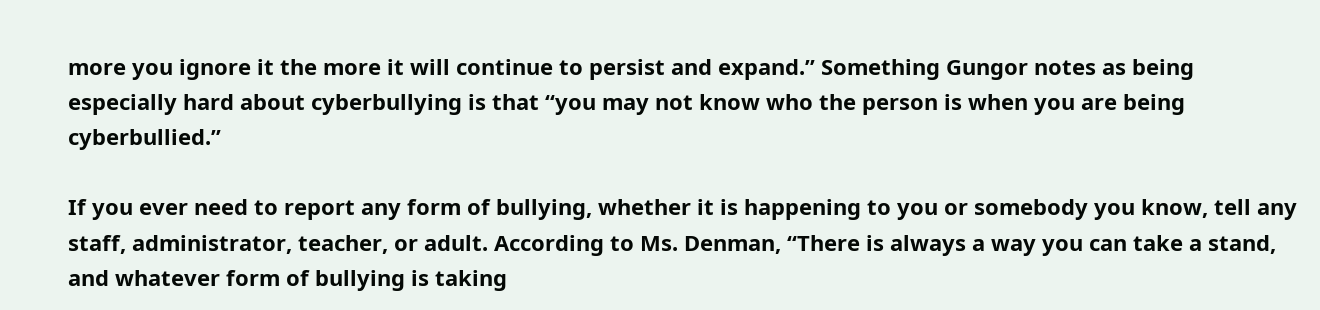more you ignore it the more it will continue to persist and expand.” Something Gungor notes as being especially hard about cyberbullying is that “you may not know who the person is when you are being cyberbullied.”

If you ever need to report any form of bullying, whether it is happening to you or somebody you know, tell any staff, administrator, teacher, or adult. According to Ms. Denman, “There is always a way you can take a stand, and whatever form of bullying is taking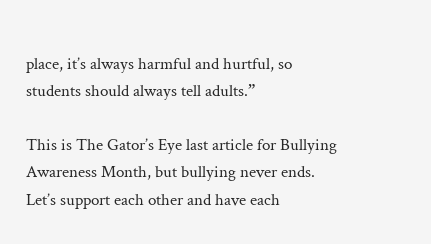place, it’s always harmful and hurtful, so students should always tell adults.”

This is The Gator’s Eye last article for Bullying Awareness Month, but bullying never ends. Let’s support each other and have each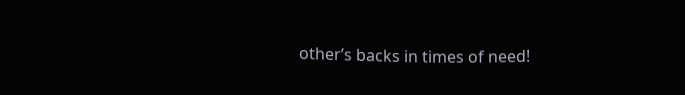other’s backs in times of need!